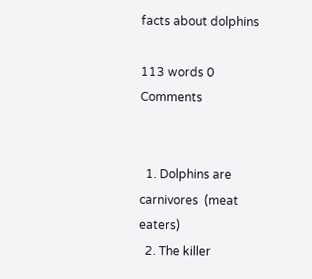facts about dolphins

113 words 0 Comments


  1. Dolphins are carnivores  (meat eaters)
  2. The killer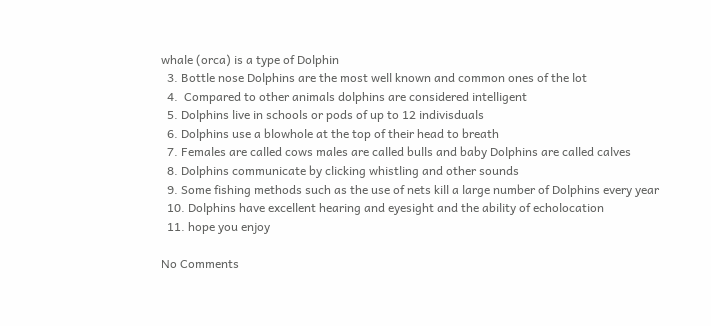whale (orca) is a type of Dolphin
  3. Bottle nose Dolphins are the most well known and common ones of the lot
  4.  Compared to other animals dolphins are considered intelligent
  5. Dolphins live in schools or pods of up to 12 indivisduals
  6. Dolphins use a blowhole at the top of their head to breath
  7. Females are called cows males are called bulls and baby Dolphins are called calves
  8. Dolphins communicate by clicking whistling and other sounds
  9. Some fishing methods such as the use of nets kill a large number of Dolphins every year
  10. Dolphins have excellent hearing and eyesight and the ability of echolocation
  11. hope you enjoy

No Comments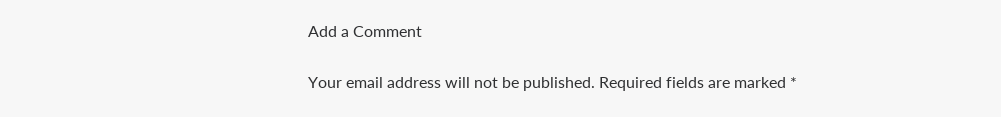Add a Comment

Your email address will not be published. Required fields are marked *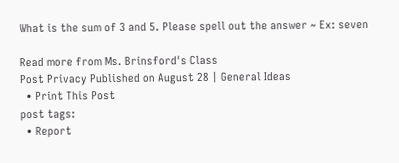What is the sum of 3 and 5. Please spell out the answer ~ Ex: seven

Read more from Ms. Brinsford's Class
Post Privacy Published on August 28 | General Ideas
  • Print This Post
post tags:
  • Report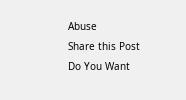Abuse
Share this Post
Do You Want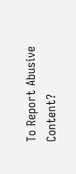To Report Abusive Content?